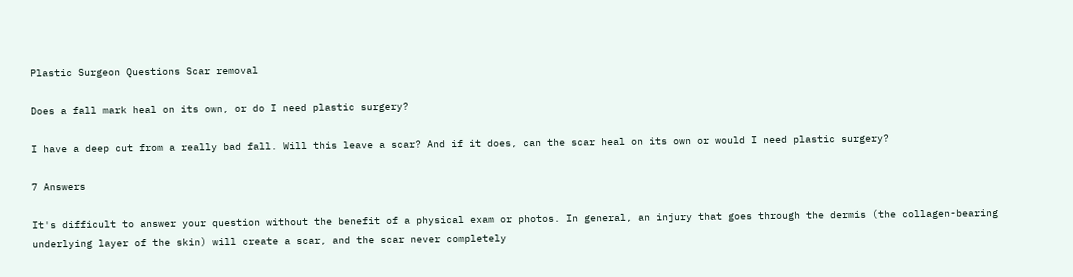Plastic Surgeon Questions Scar removal

Does a fall mark heal on its own, or do I need plastic surgery?

I have a deep cut from a really bad fall. Will this leave a scar? And if it does, can the scar heal on its own or would I need plastic surgery?

7 Answers

It's difficult to answer your question without the benefit of a physical exam or photos. In general, an injury that goes through the dermis (the collagen-bearing underlying layer of the skin) will create a scar, and the scar never completely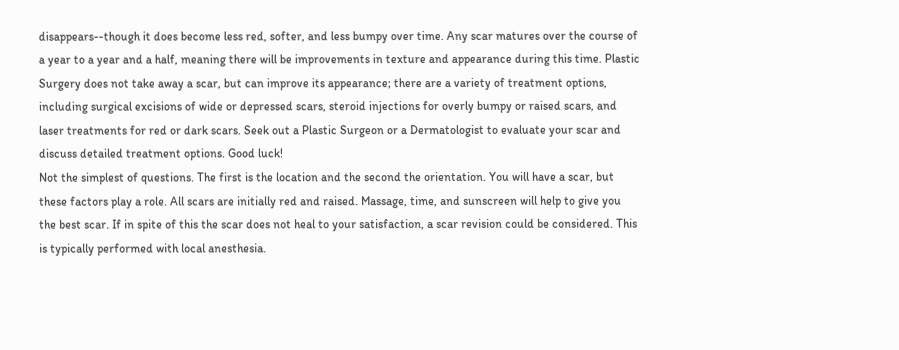disappears--though it does become less red, softer, and less bumpy over time. Any scar matures over the course of a year to a year and a half, meaning there will be improvements in texture and appearance during this time. Plastic Surgery does not take away a scar, but can improve its appearance; there are a variety of treatment options, including surgical excisions of wide or depressed scars, steroid injections for overly bumpy or raised scars, and laser treatments for red or dark scars. Seek out a Plastic Surgeon or a Dermatologist to evaluate your scar and discuss detailed treatment options. Good luck!
Not the simplest of questions. The first is the location and the second the orientation. You will have a scar, but these factors play a role. All scars are initially red and raised. Massage, time, and sunscreen will help to give you the best scar. If in spite of this the scar does not heal to your satisfaction, a scar revision could be considered. This is typically performed with local anesthesia.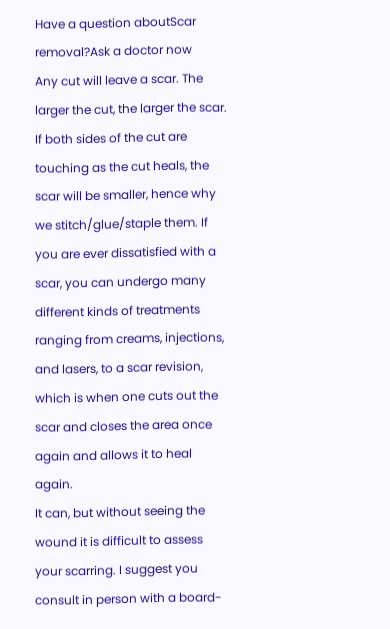Have a question aboutScar removal?Ask a doctor now
Any cut will leave a scar. The larger the cut, the larger the scar. If both sides of the cut are touching as the cut heals, the scar will be smaller, hence why we stitch/glue/staple them. If you are ever dissatisfied with a scar, you can undergo many different kinds of treatments ranging from creams, injections, and lasers, to a scar revision, which is when one cuts out the scar and closes the area once again and allows it to heal again.
It can, but without seeing the wound it is difficult to assess your scarring. I suggest you consult in person with a board-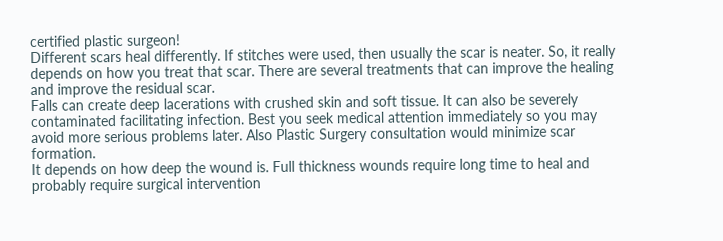certified plastic surgeon!
Different scars heal differently. If stitches were used, then usually the scar is neater. So, it really depends on how you treat that scar. There are several treatments that can improve the healing and improve the residual scar.
Falls can create deep lacerations with crushed skin and soft tissue. It can also be severely contaminated facilitating infection. Best you seek medical attention immediately so you may avoid more serious problems later. Also Plastic Surgery consultation would minimize scar formation.
It depends on how deep the wound is. Full thickness wounds require long time to heal and probably require surgical intervention